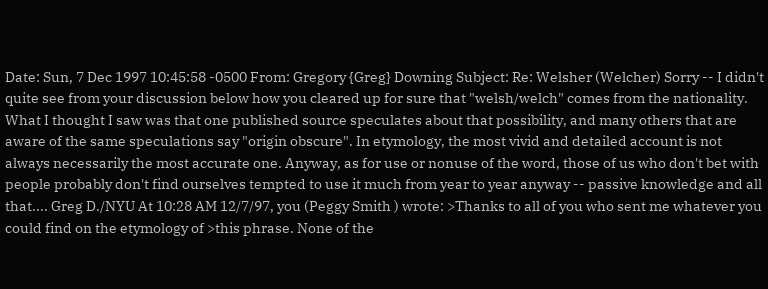Date: Sun, 7 Dec 1997 10:45:58 -0500 From: Gregory {Greg} Downing Subject: Re: Welsher (Welcher) Sorry -- I didn't quite see from your discussion below how you cleared up for sure that "welsh/welch" comes from the nationality. What I thought I saw was that one published source speculates about that possibility, and many others that are aware of the same speculations say "origin obscure". In etymology, the most vivid and detailed account is not always necessarily the most accurate one. Anyway, as for use or nonuse of the word, those of us who don't bet with people probably don't find ourselves tempted to use it much from year to year anyway -- passive knowledge and all that.... Greg D./NYU At 10:28 AM 12/7/97, you (Peggy Smith ) wrote: >Thanks to all of you who sent me whatever you could find on the etymology of >this phrase. None of the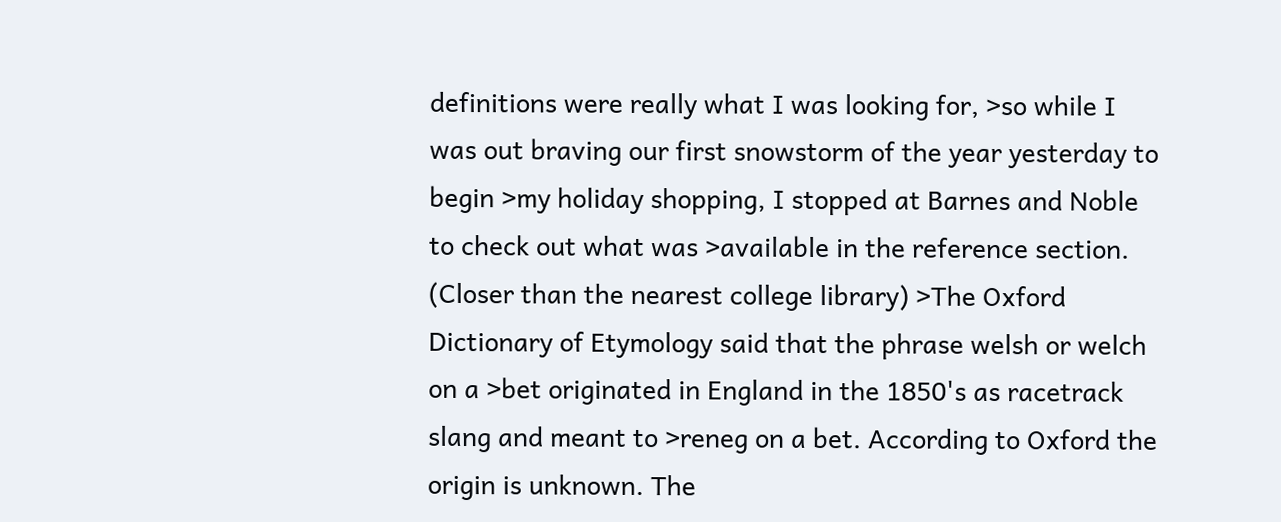definitions were really what I was looking for, >so while I was out braving our first snowstorm of the year yesterday to begin >my holiday shopping, I stopped at Barnes and Noble to check out what was >available in the reference section. (Closer than the nearest college library) >The Oxford Dictionary of Etymology said that the phrase welsh or welch on a >bet originated in England in the 1850's as racetrack slang and meant to >reneg on a bet. According to Oxford the origin is unknown. The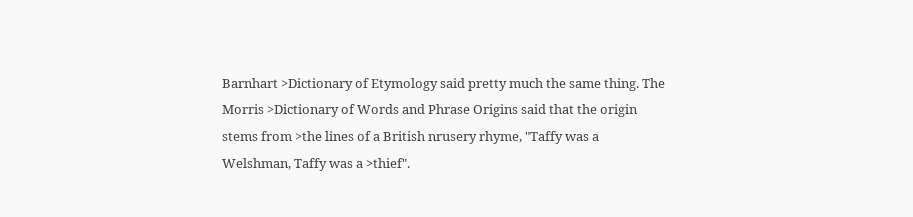Barnhart >Dictionary of Etymology said pretty much the same thing. The Morris >Dictionary of Words and Phrase Origins said that the origin stems from >the lines of a British nrusery rhyme, "Taffy was a Welshman, Taffy was a >thief".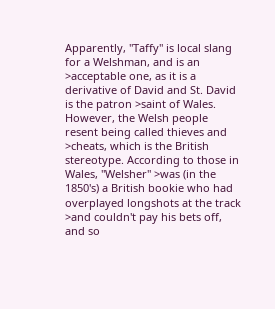Apparently, "Taffy" is local slang for a Welshman, and is an >acceptable one, as it is a derivative of David and St. David is the patron >saint of Wales. However, the Welsh people resent being called thieves and >cheats, which is the British stereotype. According to those in Wales, "Welsher" >was (in the 1850's) a British bookie who had overplayed longshots at the track >and couldn't pay his bets off, and so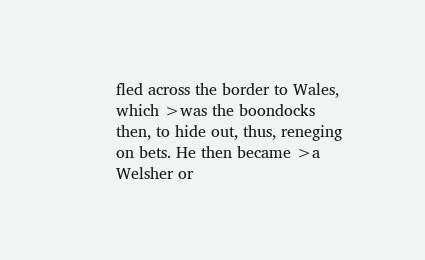fled across the border to Wales, which >was the boondocks then, to hide out, thus, reneging on bets. He then became >a Welsher or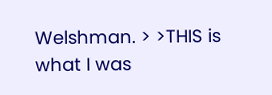Welshman. > >THIS is what I was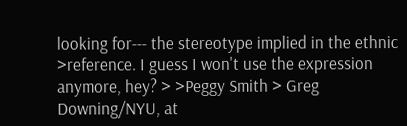looking for--- the stereotype implied in the ethnic >reference. I guess I won't use the expression anymore, hey? > >Peggy Smith > Greg Downing/NYU, at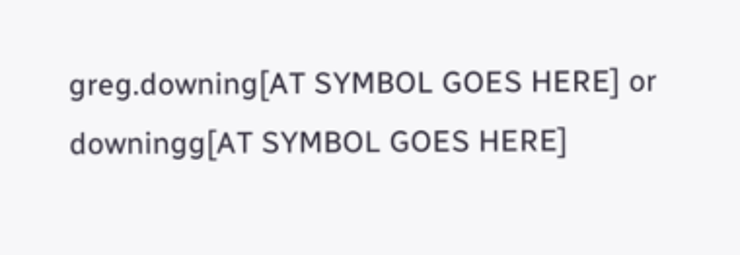greg.downing[AT SYMBOL GOES HERE] or downingg[AT SYMBOL GOES HERE]